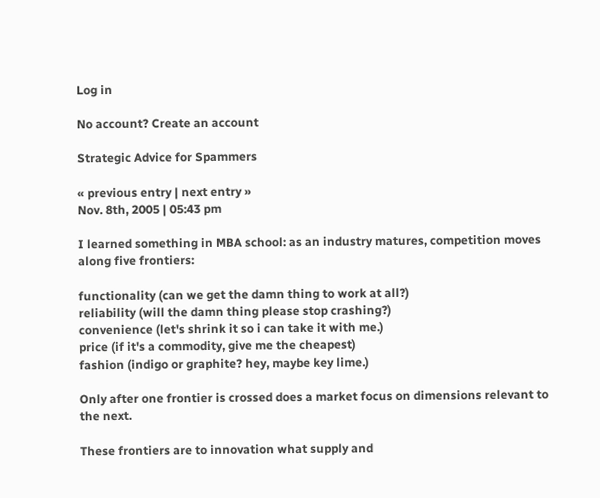Log in

No account? Create an account

Strategic Advice for Spammers

« previous entry | next entry »
Nov. 8th, 2005 | 05:43 pm

I learned something in MBA school: as an industry matures, competition moves along five frontiers:

functionality (can we get the damn thing to work at all?)
reliability (will the damn thing please stop crashing?)
convenience (let's shrink it so i can take it with me.)
price (if it's a commodity, give me the cheapest)
fashion (indigo or graphite? hey, maybe key lime.)

Only after one frontier is crossed does a market focus on dimensions relevant to the next.

These frontiers are to innovation what supply and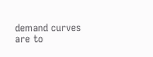demand curves are to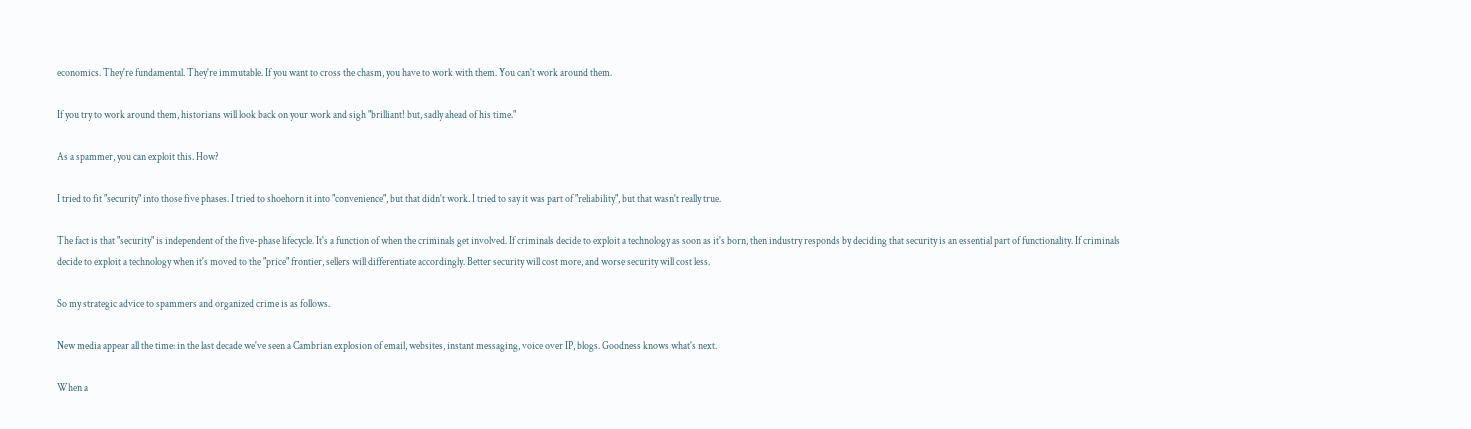economics. They're fundamental. They're immutable. If you want to cross the chasm, you have to work with them. You can't work around them.

If you try to work around them, historians will look back on your work and sigh "brilliant! but, sadly ahead of his time."

As a spammer, you can exploit this. How?

I tried to fit "security" into those five phases. I tried to shoehorn it into "convenience", but that didn't work. I tried to say it was part of "reliability", but that wasn't really true.

The fact is that "security" is independent of the five-phase lifecycle. It's a function of when the criminals get involved. If criminals decide to exploit a technology as soon as it's born, then industry responds by deciding that security is an essential part of functionality. If criminals decide to exploit a technology when it's moved to the "price" frontier, sellers will differentiate accordingly. Better security will cost more, and worse security will cost less.

So my strategic advice to spammers and organized crime is as follows.

New media appear all the time: in the last decade we've seen a Cambrian explosion of email, websites, instant messaging, voice over IP, blogs. Goodness knows what's next.

When a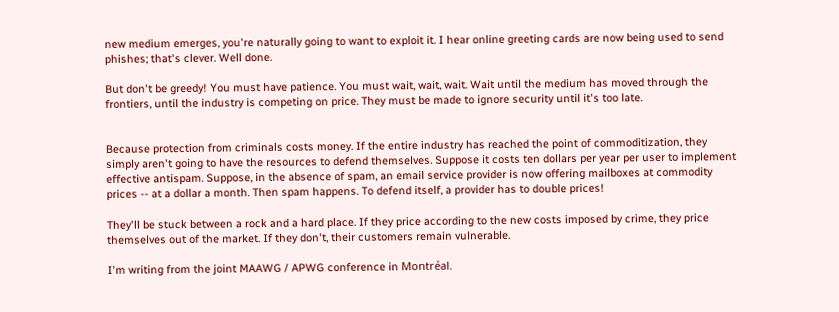new medium emerges, you're naturally going to want to exploit it. I hear online greeting cards are now being used to send phishes; that's clever. Well done.

But don't be greedy! You must have patience. You must wait, wait, wait. Wait until the medium has moved through the frontiers, until the industry is competing on price. They must be made to ignore security until it's too late.


Because protection from criminals costs money. If the entire industry has reached the point of commoditization, they simply aren't going to have the resources to defend themselves. Suppose it costs ten dollars per year per user to implement effective antispam. Suppose, in the absence of spam, an email service provider is now offering mailboxes at commodity prices -- at a dollar a month. Then spam happens. To defend itself, a provider has to double prices!

They'll be stuck between a rock and a hard place. If they price according to the new costs imposed by crime, they price themselves out of the market. If they don't, their customers remain vulnerable.

I'm writing from the joint MAAWG / APWG conference in Montréal.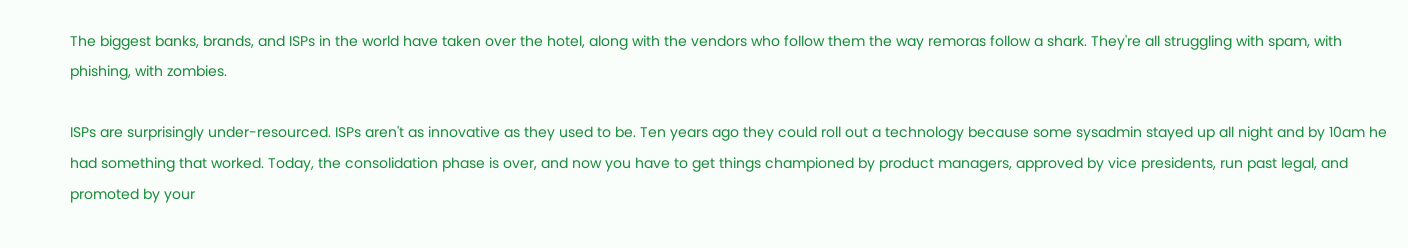The biggest banks, brands, and ISPs in the world have taken over the hotel, along with the vendors who follow them the way remoras follow a shark. They're all struggling with spam, with phishing, with zombies.

ISPs are surprisingly under-resourced. ISPs aren't as innovative as they used to be. Ten years ago they could roll out a technology because some sysadmin stayed up all night and by 10am he had something that worked. Today, the consolidation phase is over, and now you have to get things championed by product managers, approved by vice presidents, run past legal, and promoted by your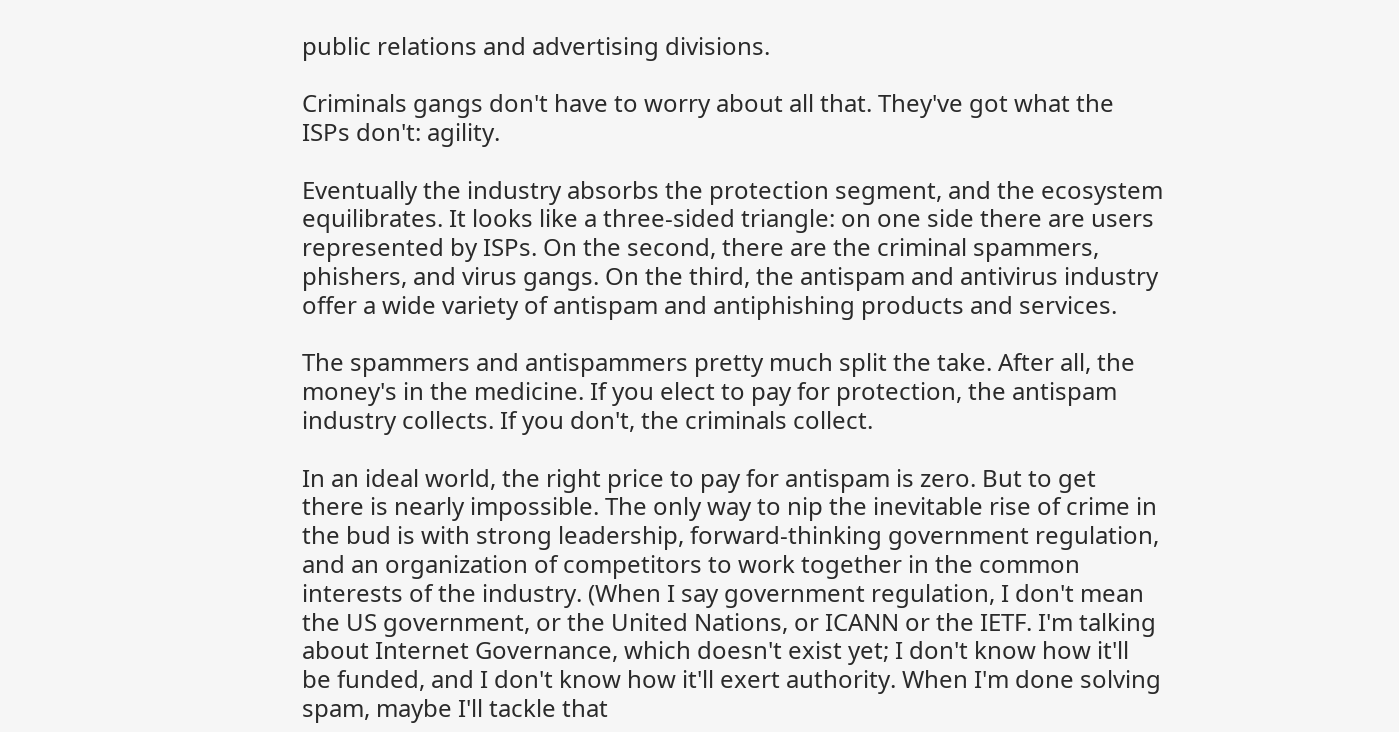public relations and advertising divisions.

Criminals gangs don't have to worry about all that. They've got what the ISPs don't: agility.

Eventually the industry absorbs the protection segment, and the ecosystem equilibrates. It looks like a three-sided triangle: on one side there are users represented by ISPs. On the second, there are the criminal spammers, phishers, and virus gangs. On the third, the antispam and antivirus industry offer a wide variety of antispam and antiphishing products and services.

The spammers and antispammers pretty much split the take. After all, the money's in the medicine. If you elect to pay for protection, the antispam industry collects. If you don't, the criminals collect.

In an ideal world, the right price to pay for antispam is zero. But to get there is nearly impossible. The only way to nip the inevitable rise of crime in the bud is with strong leadership, forward-thinking government regulation, and an organization of competitors to work together in the common interests of the industry. (When I say government regulation, I don't mean the US government, or the United Nations, or ICANN or the IETF. I'm talking about Internet Governance, which doesn't exist yet; I don't know how it'll be funded, and I don't know how it'll exert authority. When I'm done solving spam, maybe I'll tackle that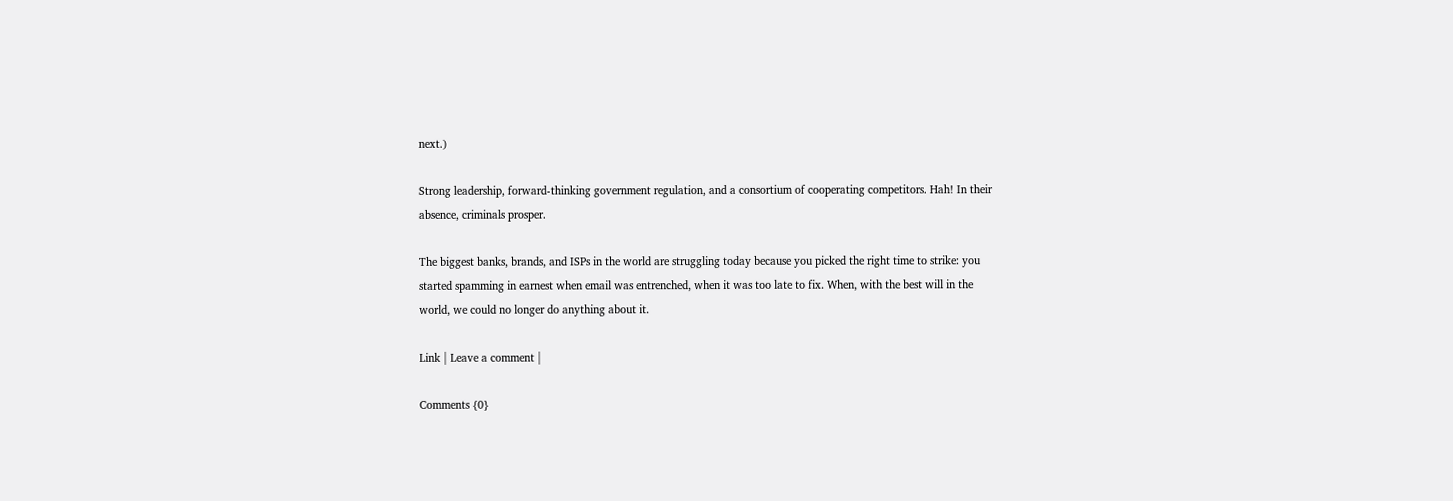next.)

Strong leadership, forward-thinking government regulation, and a consortium of cooperating competitors. Hah! In their absence, criminals prosper.

The biggest banks, brands, and ISPs in the world are struggling today because you picked the right time to strike: you started spamming in earnest when email was entrenched, when it was too late to fix. When, with the best will in the world, we could no longer do anything about it.

Link | Leave a comment |

Comments {0}